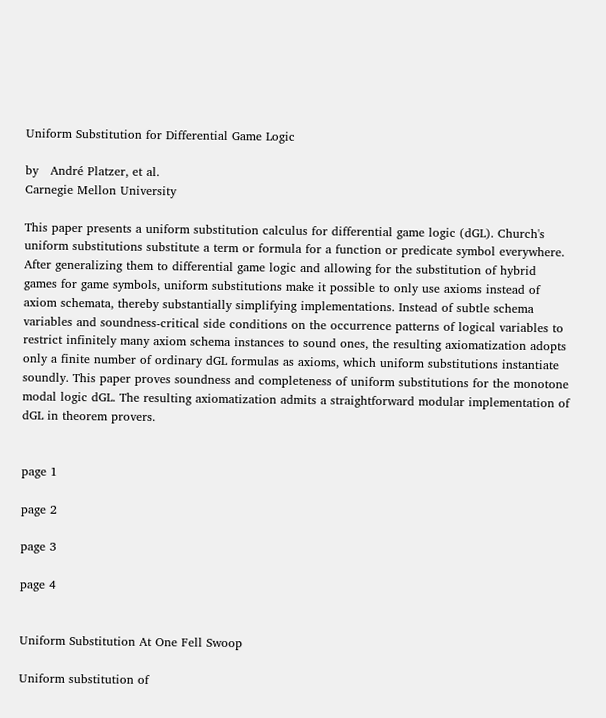Uniform Substitution for Differential Game Logic

by   André Platzer, et al.
Carnegie Mellon University

This paper presents a uniform substitution calculus for differential game logic (dGL). Church's uniform substitutions substitute a term or formula for a function or predicate symbol everywhere. After generalizing them to differential game logic and allowing for the substitution of hybrid games for game symbols, uniform substitutions make it possible to only use axioms instead of axiom schemata, thereby substantially simplifying implementations. Instead of subtle schema variables and soundness-critical side conditions on the occurrence patterns of logical variables to restrict infinitely many axiom schema instances to sound ones, the resulting axiomatization adopts only a finite number of ordinary dGL formulas as axioms, which uniform substitutions instantiate soundly. This paper proves soundness and completeness of uniform substitutions for the monotone modal logic dGL. The resulting axiomatization admits a straightforward modular implementation of dGL in theorem provers.


page 1

page 2

page 3

page 4


Uniform Substitution At One Fell Swoop

Uniform substitution of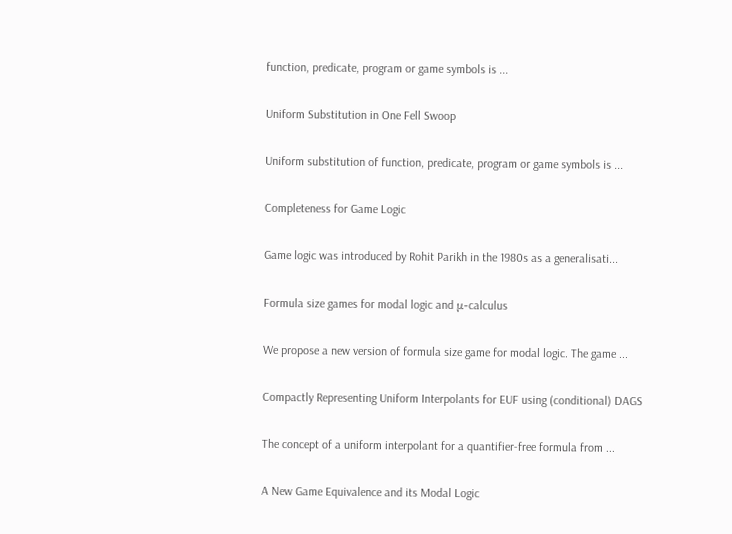function, predicate, program or game symbols is ...

Uniform Substitution in One Fell Swoop

Uniform substitution of function, predicate, program or game symbols is ...

Completeness for Game Logic

Game logic was introduced by Rohit Parikh in the 1980s as a generalisati...

Formula size games for modal logic and μ-calculus

We propose a new version of formula size game for modal logic. The game ...

Compactly Representing Uniform Interpolants for EUF using (conditional) DAGS

The concept of a uniform interpolant for a quantifier-free formula from ...

A New Game Equivalence and its Modal Logic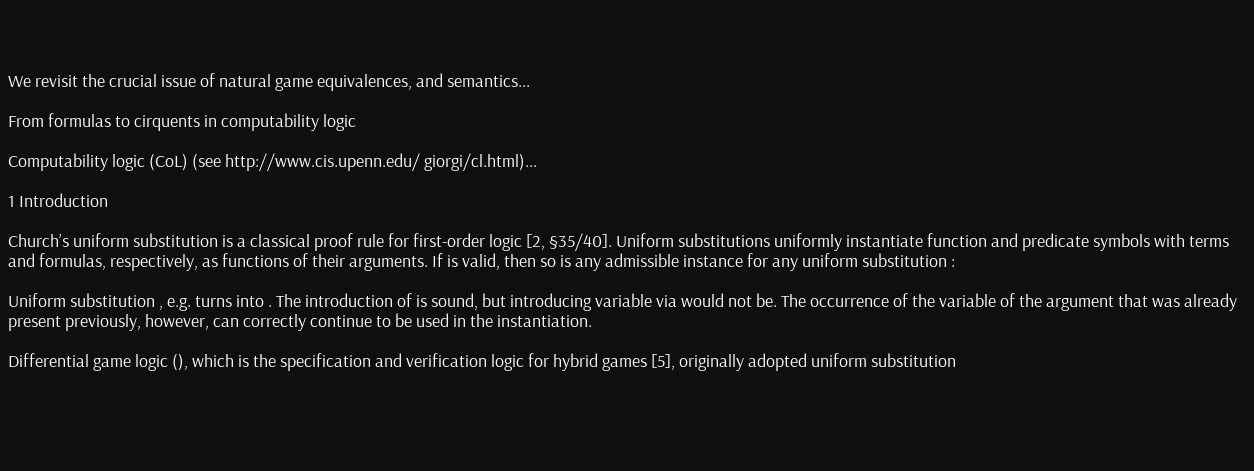We revisit the crucial issue of natural game equivalences, and semantics...

From formulas to cirquents in computability logic

Computability logic (CoL) (see http://www.cis.upenn.edu/ giorgi/cl.html)...

1 Introduction

Church’s uniform substitution is a classical proof rule for first-order logic [2, §35/40]. Uniform substitutions uniformly instantiate function and predicate symbols with terms and formulas, respectively, as functions of their arguments. If is valid, then so is any admissible instance for any uniform substitution :

Uniform substitution , e.g. turns into . The introduction of is sound, but introducing variable via would not be. The occurrence of the variable of the argument that was already present previously, however, can correctly continue to be used in the instantiation.

Differential game logic (), which is the specification and verification logic for hybrid games [5], originally adopted uniform substitution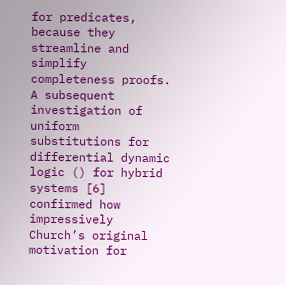for predicates, because they streamline and simplify completeness proofs. A subsequent investigation of uniform substitutions for differential dynamic logic () for hybrid systems [6] confirmed how impressively Church’s original motivation for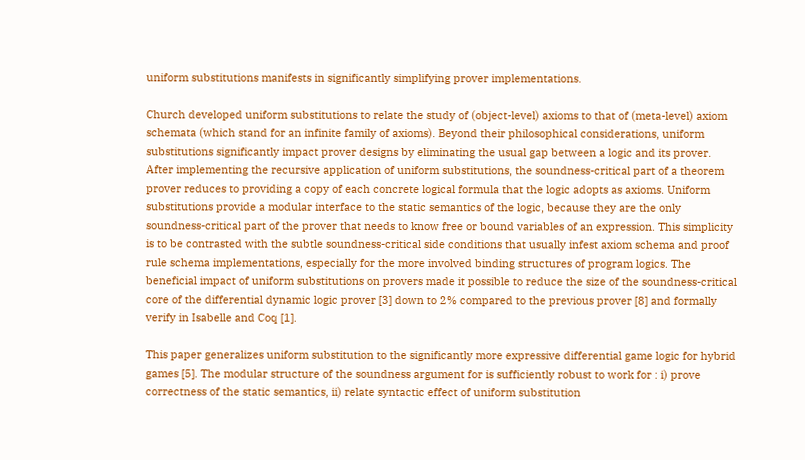uniform substitutions manifests in significantly simplifying prover implementations.

Church developed uniform substitutions to relate the study of (object-level) axioms to that of (meta-level) axiom schemata (which stand for an infinite family of axioms). Beyond their philosophical considerations, uniform substitutions significantly impact prover designs by eliminating the usual gap between a logic and its prover. After implementing the recursive application of uniform substitutions, the soundness-critical part of a theorem prover reduces to providing a copy of each concrete logical formula that the logic adopts as axioms. Uniform substitutions provide a modular interface to the static semantics of the logic, because they are the only soundness-critical part of the prover that needs to know free or bound variables of an expression. This simplicity is to be contrasted with the subtle soundness-critical side conditions that usually infest axiom schema and proof rule schema implementations, especially for the more involved binding structures of program logics. The beneficial impact of uniform substitutions on provers made it possible to reduce the size of the soundness-critical core of the differential dynamic logic prover [3] down to 2% compared to the previous prover [8] and formally verify in Isabelle and Coq [1].

This paper generalizes uniform substitution to the significantly more expressive differential game logic for hybrid games [5]. The modular structure of the soundness argument for is sufficiently robust to work for : i) prove correctness of the static semantics, ii) relate syntactic effect of uniform substitution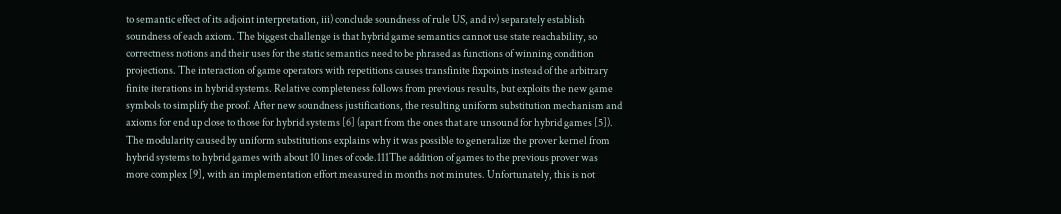to semantic effect of its adjoint interpretation, iii) conclude soundness of rule US, and iv) separately establish soundness of each axiom. The biggest challenge is that hybrid game semantics cannot use state reachability, so correctness notions and their uses for the static semantics need to be phrased as functions of winning condition projections. The interaction of game operators with repetitions causes transfinite fixpoints instead of the arbitrary finite iterations in hybrid systems. Relative completeness follows from previous results, but exploits the new game symbols to simplify the proof. After new soundness justifications, the resulting uniform substitution mechanism and axioms for end up close to those for hybrid systems [6] (apart from the ones that are unsound for hybrid games [5]). The modularity caused by uniform substitutions explains why it was possible to generalize the prover kernel from hybrid systems to hybrid games with about 10 lines of code.111The addition of games to the previous prover was more complex [9], with an implementation effort measured in months not minutes. Unfortunately, this is not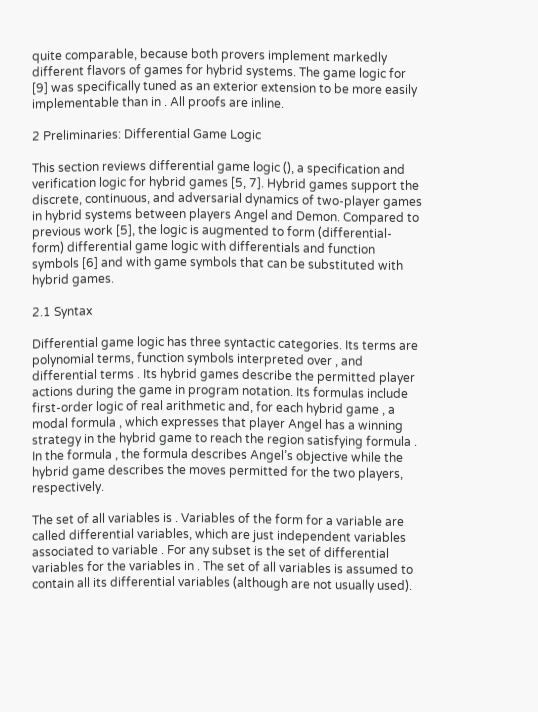quite comparable, because both provers implement markedly different flavors of games for hybrid systems. The game logic for [9] was specifically tuned as an exterior extension to be more easily implementable than in . All proofs are inline.

2 Preliminaries: Differential Game Logic

This section reviews differential game logic (), a specification and verification logic for hybrid games [5, 7]. Hybrid games support the discrete, continuous, and adversarial dynamics of two-player games in hybrid systems between players Angel and Demon. Compared to previous work [5], the logic is augmented to form (differential-form) differential game logic with differentials and function symbols [6] and with game symbols that can be substituted with hybrid games.

2.1 Syntax

Differential game logic has three syntactic categories. Its terms are polynomial terms, function symbols interpreted over , and differential terms . Its hybrid games describe the permitted player actions during the game in program notation. Its formulas include first-order logic of real arithmetic and, for each hybrid game , a modal formula , which expresses that player Angel has a winning strategy in the hybrid game to reach the region satisfying formula . In the formula , the formula describes Angel’s objective while the hybrid game describes the moves permitted for the two players, respectively.

The set of all variables is . Variables of the form for a variable are called differential variables, which are just independent variables associated to variable . For any subset is the set of differential variables for the variables in . The set of all variables is assumed to contain all its differential variables (although are not usually used).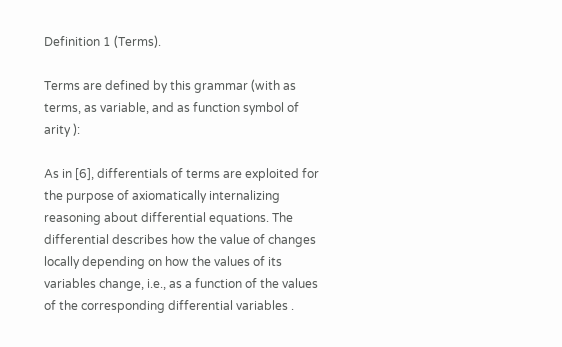Definition 1 (Terms).

Terms are defined by this grammar (with as terms, as variable, and as function symbol of arity ):

As in [6], differentials of terms are exploited for the purpose of axiomatically internalizing reasoning about differential equations. The differential describes how the value of changes locally depending on how the values of its variables change, i.e., as a function of the values of the corresponding differential variables .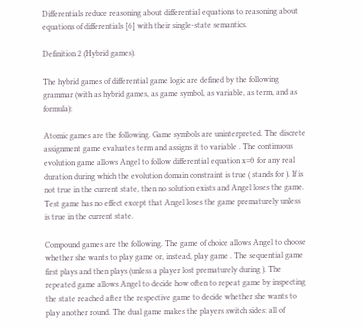Differentials reduce reasoning about differential equations to reasoning about equations of differentials [6] with their single-state semantics.

Definition 2 (Hybrid games).

The hybrid games of differential game logic are defined by the following grammar (with as hybrid games, as game symbol, as variable, as term, and as formula):

Atomic games are the following. Game symbols are uninterpreted. The discrete assignment game evaluates term and assigns it to variable . The continuous evolution game allows Angel to follow differential equation x=θ for any real duration during which the evolution domain constraint is true ( stands for ). If is not true in the current state, then no solution exists and Angel loses the game. Test game has no effect except that Angel loses the game prematurely unless is true in the current state.

Compound games are the following. The game of choice allows Angel to choose whether she wants to play game or, instead, play game . The sequential game first plays and then plays (unless a player lost prematurely during ). The repeated game allows Angel to decide how often to repeat game by inspecting the state reached after the respective game to decide whether she wants to play another round. The dual game makes the players switch sides: all of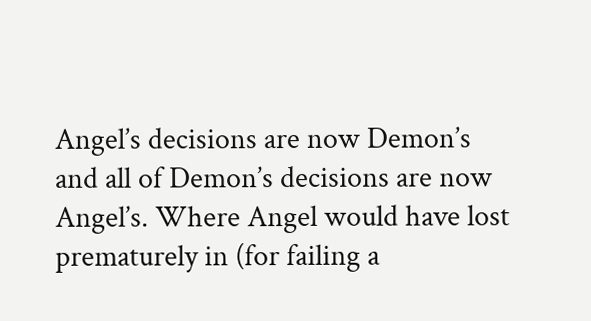Angel’s decisions are now Demon’s and all of Demon’s decisions are now Angel’s. Where Angel would have lost prematurely in (for failing a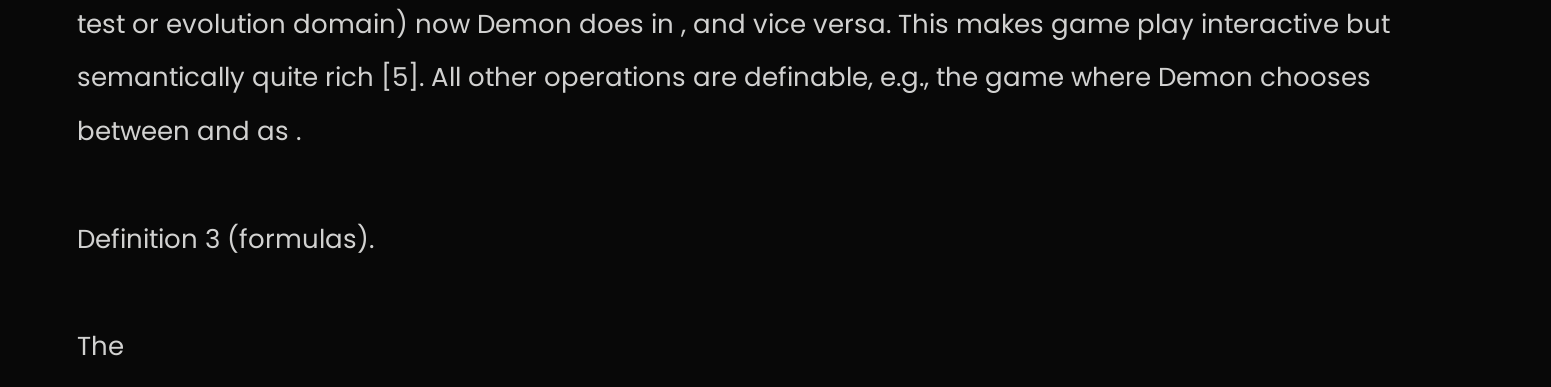test or evolution domain) now Demon does in , and vice versa. This makes game play interactive but semantically quite rich [5]. All other operations are definable, e.g., the game where Demon chooses between and as .

Definition 3 (formulas).

The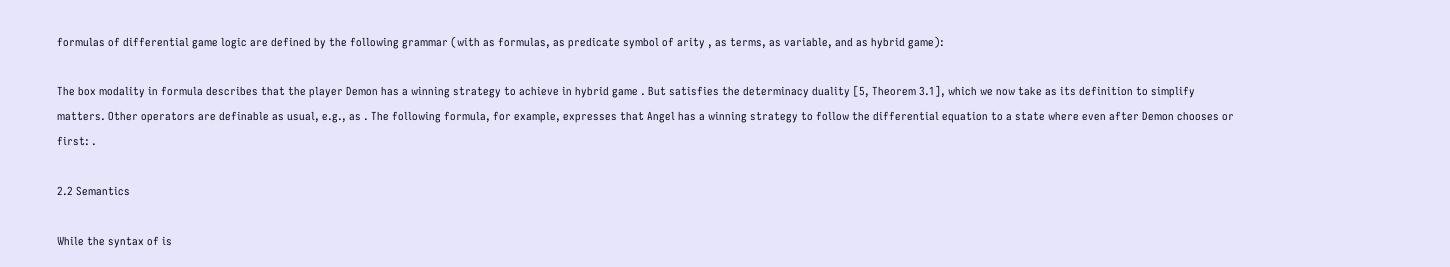formulas of differential game logic are defined by the following grammar (with as formulas, as predicate symbol of arity , as terms, as variable, and as hybrid game):

The box modality in formula describes that the player Demon has a winning strategy to achieve in hybrid game . But satisfies the determinacy duality [5, Theorem 3.1], which we now take as its definition to simplify matters. Other operators are definable as usual, e.g., as . The following formula, for example, expresses that Angel has a winning strategy to follow the differential equation to a state where even after Demon chooses or first: .

2.2 Semantics

While the syntax of is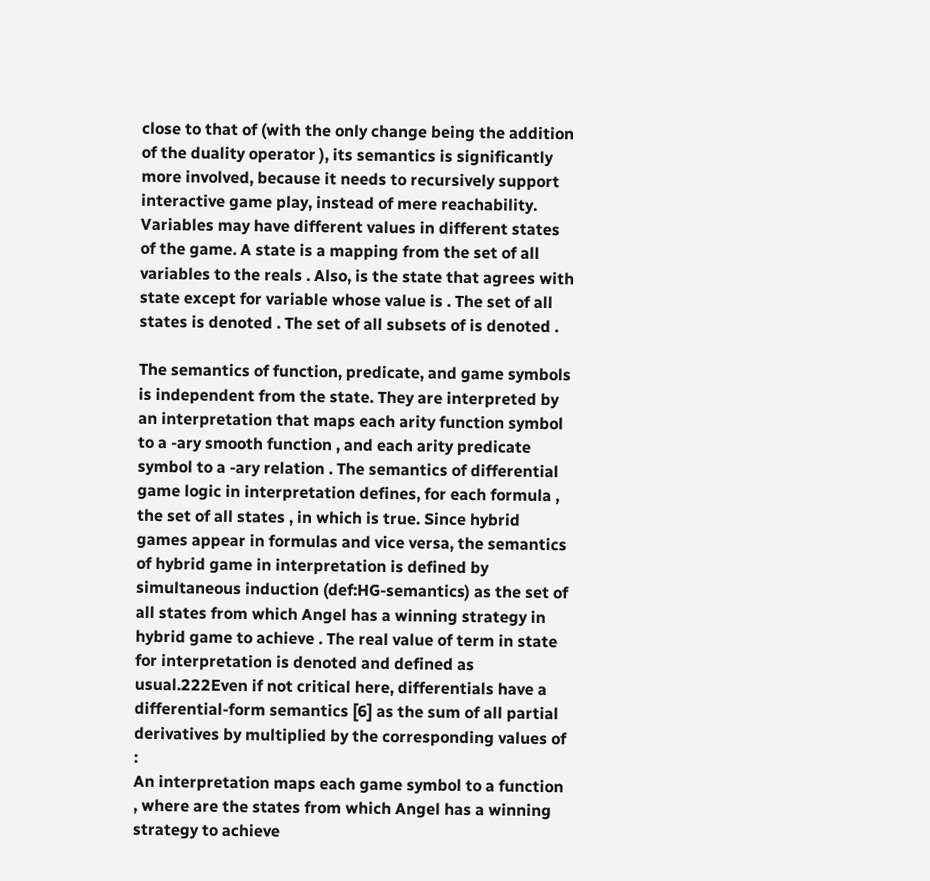close to that of (with the only change being the addition of the duality operator ), its semantics is significantly more involved, because it needs to recursively support interactive game play, instead of mere reachability. Variables may have different values in different states of the game. A state is a mapping from the set of all variables to the reals . Also, is the state that agrees with state except for variable whose value is . The set of all states is denoted . The set of all subsets of is denoted .

The semantics of function, predicate, and game symbols is independent from the state. They are interpreted by an interpretation that maps each arity function symbol to a -ary smooth function , and each arity predicate symbol to a -ary relation . The semantics of differential game logic in interpretation defines, for each formula , the set of all states , in which is true. Since hybrid games appear in formulas and vice versa, the semantics of hybrid game in interpretation is defined by simultaneous induction (def:HG-semantics) as the set of all states from which Angel has a winning strategy in hybrid game to achieve . The real value of term in state for interpretation is denoted and defined as usual.222Even if not critical here, differentials have a differential-form semantics [6] as the sum of all partial derivatives by multiplied by the corresponding values of :
An interpretation maps each game symbol to a function , where are the states from which Angel has a winning strategy to achieve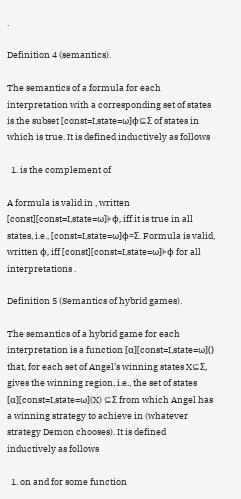.

Definition 4 (semantics).

The semantics of a formula for each interpretation with a corresponding set of states is the subset [const=I,state=ω]ϕ⊆Σ of states in which is true. It is defined inductively as follows

  1. is the complement of

A formula is valid in , written [const][const=I,state=ω]⊧ϕ, iff it is true in all states, i.e., [const=I,state=ω]ϕ=Σ. Formula is valid, written ϕ, iff [const][const=I,state=ω]⊧ϕ for all interpretations .

Definition 5 (Semantics of hybrid games).

The semantics of a hybrid game for each interpretation is a function [α][const=I,state=ω]() that, for each set of Angel’s winning states X⊆Σ, gives the winning region, i.e., the set of states [α][const=I,state=ω](X) ⊆Σ from which Angel has a winning strategy to achieve in (whatever strategy Demon chooses). It is defined inductively as follows

  1. on and for some function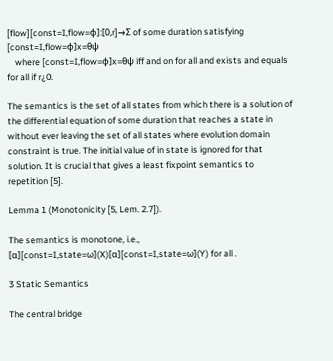[flow][const=I,flow=φ]:[0,r]→Σ of some duration satisfying [const=I,flow=φ]x=θψ
    where [const=I,flow=φ]x=θψ iff and on for all and exists and equals for all if r¿0.

The semantics is the set of all states from which there is a solution of the differential equation of some duration that reaches a state in without ever leaving the set of all states where evolution domain constraint is true. The initial value of in state is ignored for that solution. It is crucial that gives a least fixpoint semantics to repetition [5].

Lemma 1 (Monotonicity [5, Lem. 2.7]).

The semantics is monotone, i.e., [α][const=I,state=ω](X)[α][const=I,state=ω](Y) for all .

3 Static Semantics

The central bridge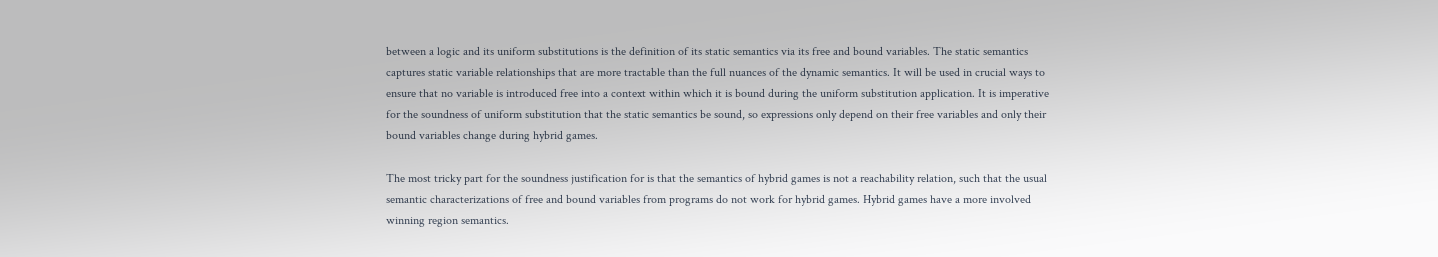between a logic and its uniform substitutions is the definition of its static semantics via its free and bound variables. The static semantics captures static variable relationships that are more tractable than the full nuances of the dynamic semantics. It will be used in crucial ways to ensure that no variable is introduced free into a context within which it is bound during the uniform substitution application. It is imperative for the soundness of uniform substitution that the static semantics be sound, so expressions only depend on their free variables and only their bound variables change during hybrid games.

The most tricky part for the soundness justification for is that the semantics of hybrid games is not a reachability relation, such that the usual semantic characterizations of free and bound variables from programs do not work for hybrid games. Hybrid games have a more involved winning region semantics.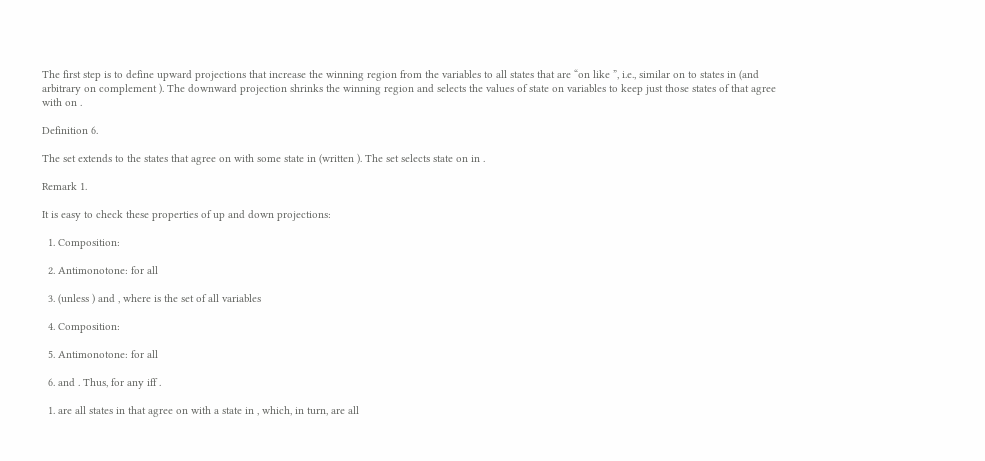The first step is to define upward projections that increase the winning region from the variables to all states that are “on like ”, i.e., similar on to states in (and arbitrary on complement ). The downward projection shrinks the winning region and selects the values of state on variables to keep just those states of that agree with on .

Definition 6.

The set extends to the states that agree on with some state in (written ). The set selects state on in .

Remark 1.

It is easy to check these properties of up and down projections:

  1. Composition:

  2. Antimonotone: for all

  3. (unless ) and , where is the set of all variables

  4. Composition:

  5. Antimonotone: for all

  6. and . Thus, for any iff .

  1. are all states in that agree on with a state in , which, in turn, are all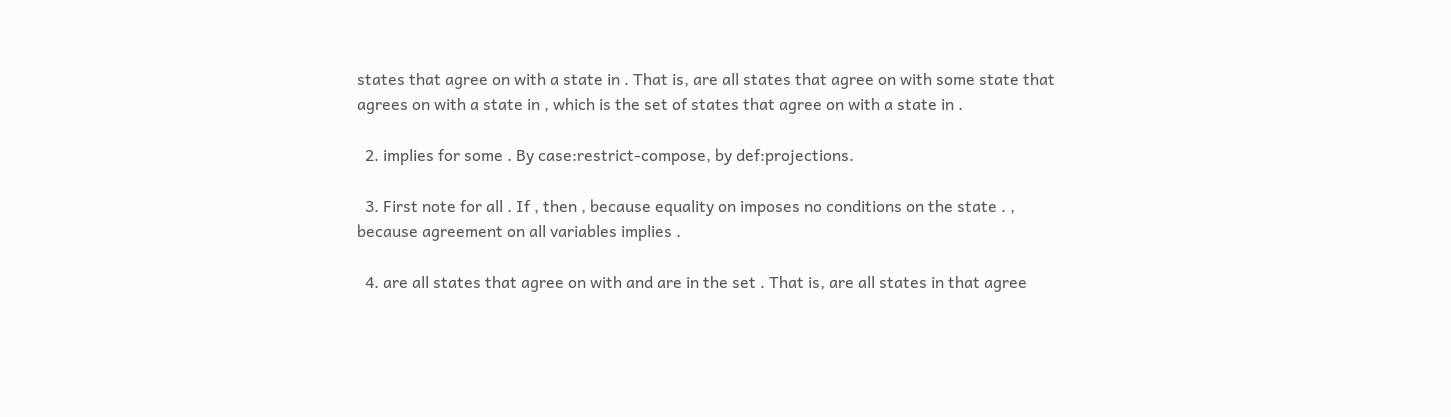states that agree on with a state in . That is, are all states that agree on with some state that agrees on with a state in , which is the set of states that agree on with a state in .

  2. implies for some . By case:restrict-compose, by def:projections.

  3. First note for all . If , then , because equality on imposes no conditions on the state . , because agreement on all variables implies .

  4. are all states that agree on with and are in the set . That is, are all states in that agree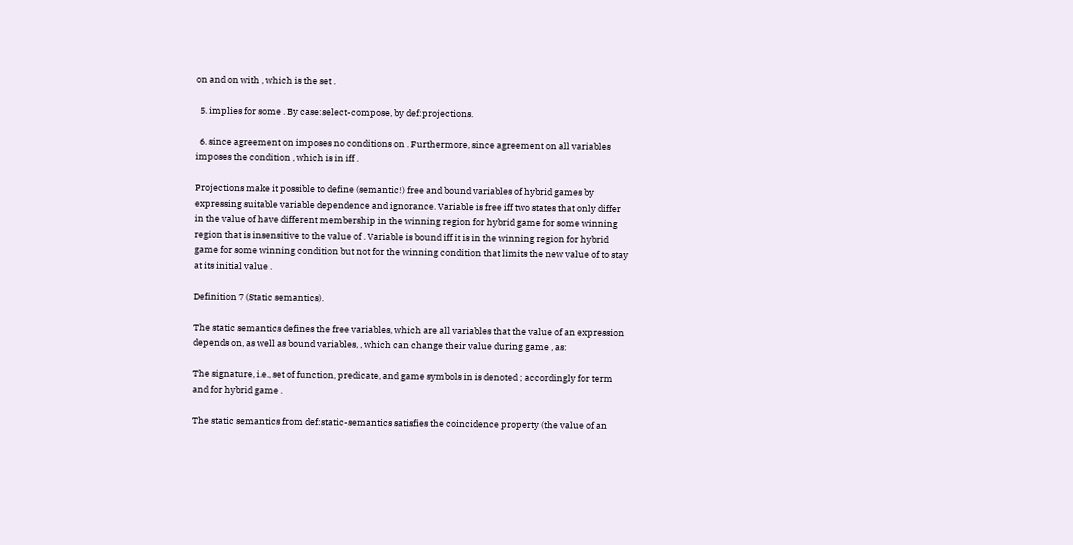on and on with , which is the set .

  5. implies for some . By case:select-compose, by def:projections.

  6. since agreement on imposes no conditions on . Furthermore, since agreement on all variables imposes the condition , which is in iff .

Projections make it possible to define (semantic!) free and bound variables of hybrid games by expressing suitable variable dependence and ignorance. Variable is free iff two states that only differ in the value of have different membership in the winning region for hybrid game for some winning region that is insensitive to the value of . Variable is bound iff it is in the winning region for hybrid game for some winning condition but not for the winning condition that limits the new value of to stay at its initial value .

Definition 7 (Static semantics).

The static semantics defines the free variables, which are all variables that the value of an expression depends on, as well as bound variables, , which can change their value during game , as:

The signature, i.e., set of function, predicate, and game symbols in is denoted ; accordingly for term and for hybrid game .

The static semantics from def:static-semantics satisfies the coincidence property (the value of an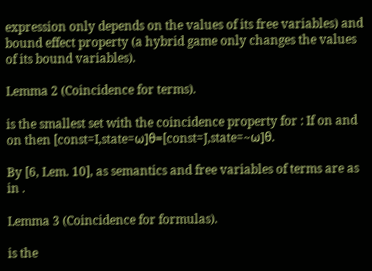expression only depends on the values of its free variables) and bound effect property (a hybrid game only changes the values of its bound variables).

Lemma 2 (Coincidence for terms).

is the smallest set with the coincidence property for : If on and on then [const=I,state=ω]θ=[const=J,state=~ω]θ.

By [6, Lem. 10], as semantics and free variables of terms are as in .

Lemma 3 (Coincidence for formulas).

is the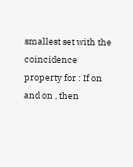smallest set with the coincidence property for : If on and on , then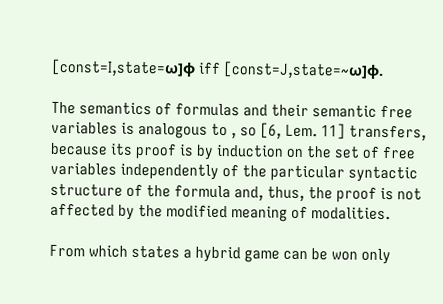[const=I,state=ω]ϕ iff [const=J,state=~ω]ϕ.

The semantics of formulas and their semantic free variables is analogous to , so [6, Lem. 11] transfers, because its proof is by induction on the set of free variables independently of the particular syntactic structure of the formula and, thus, the proof is not affected by the modified meaning of modalities.

From which states a hybrid game can be won only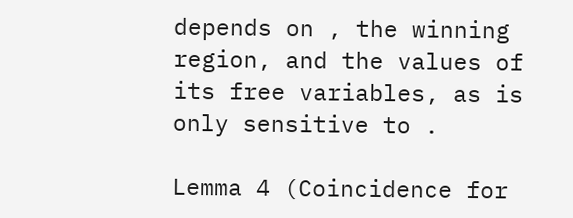depends on , the winning region, and the values of its free variables, as is only sensitive to .

Lemma 4 (Coincidence for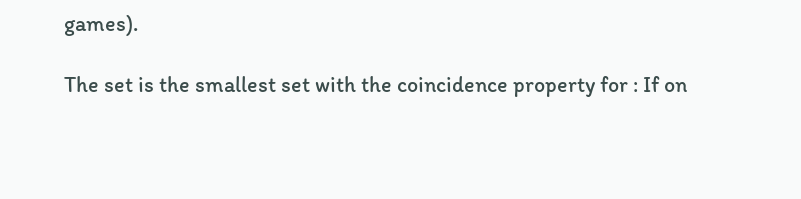games).

The set is the smallest set with the coincidence property for : If on